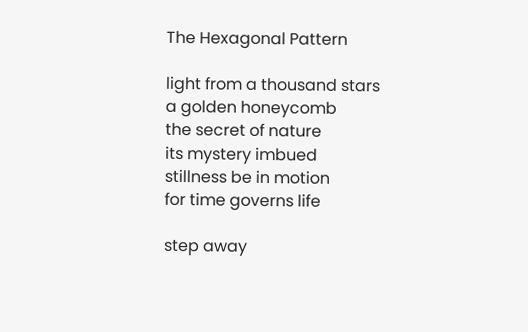The Hexagonal Pattern

light from a thousand stars
a golden honeycomb
the secret of nature
its mystery imbued
stillness be in motion
for time governs life

step away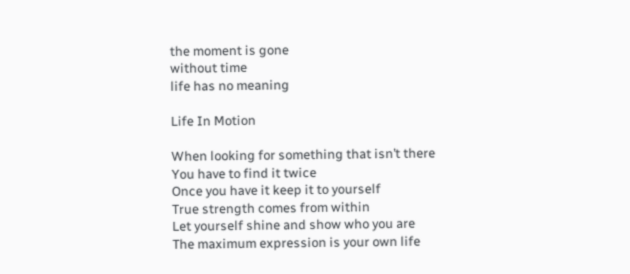the moment is gone
without time
life has no meaning

Life In Motion

When looking for something that isn’t there
You have to find it twice
Once you have it keep it to yourself
True strength comes from within
Let yourself shine and show who you are
The maximum expression is your own life